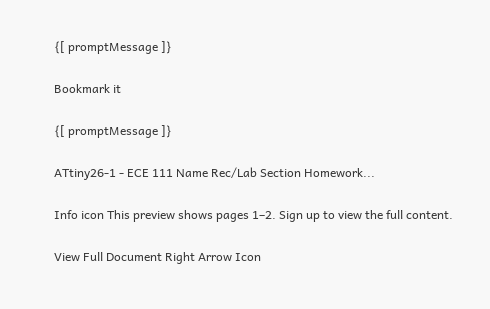{[ promptMessage ]}

Bookmark it

{[ promptMessage ]}

ATtiny26-1 - ECE 111 Name Rec/Lab Section Homework...

Info icon This preview shows pages 1–2. Sign up to view the full content.

View Full Document Right Arrow Icon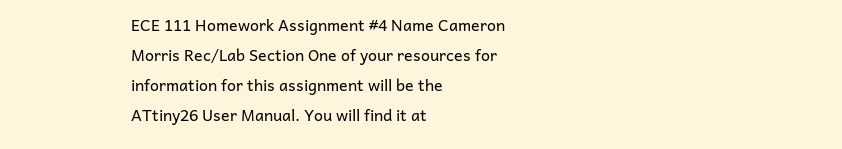ECE 111 Homework Assignment #4 Name Cameron Morris Rec/Lab Section One of your resources for information for this assignment will be the ATtiny26 User Manual. You will find it at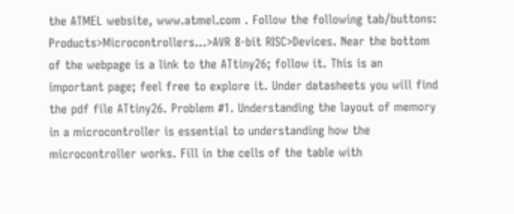the ATMEL website, www.atmel.com . Follow the following tab/buttons: Products>Microcontrollers…>AVR 8-bit RISC>Devices. Near the bottom of the webpage is a link to the ATtiny26; follow it. This is an important page; feel free to explore it. Under datasheets you will find the pdf file ATtiny26. Problem #1. Understanding the layout of memory in a microcontroller is essential to understanding how the microcontroller works. Fill in the cells of the table with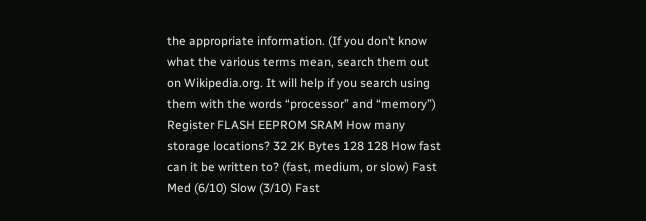the appropriate information. (If you don’t know what the various terms mean, search them out on Wikipedia.org. It will help if you search using them with the words “processor” and “memory”) Register FLASH EEPROM SRAM How many storage locations? 32 2K Bytes 128 128 How fast can it be written to? (fast, medium, or slow) Fast Med (6/10) Slow (3/10) Fast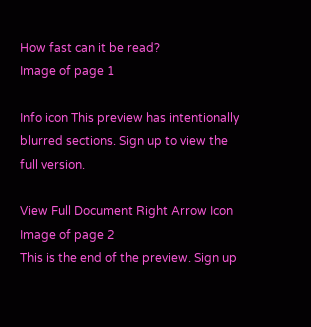How fast can it be read?
Image of page 1

Info icon This preview has intentionally blurred sections. Sign up to view the full version.

View Full Document Right Arrow Icon
Image of page 2
This is the end of the preview. Sign up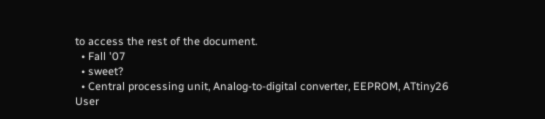to access the rest of the document.
  • Fall '07
  • sweet?
  • Central processing unit, Analog-to-digital converter, EEPROM, ATtiny26 User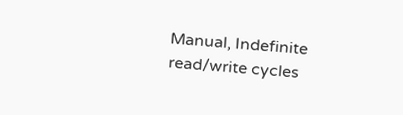Manual, Indefinite read/write cycles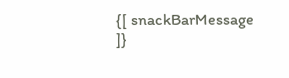{[ snackBarMessage ]}